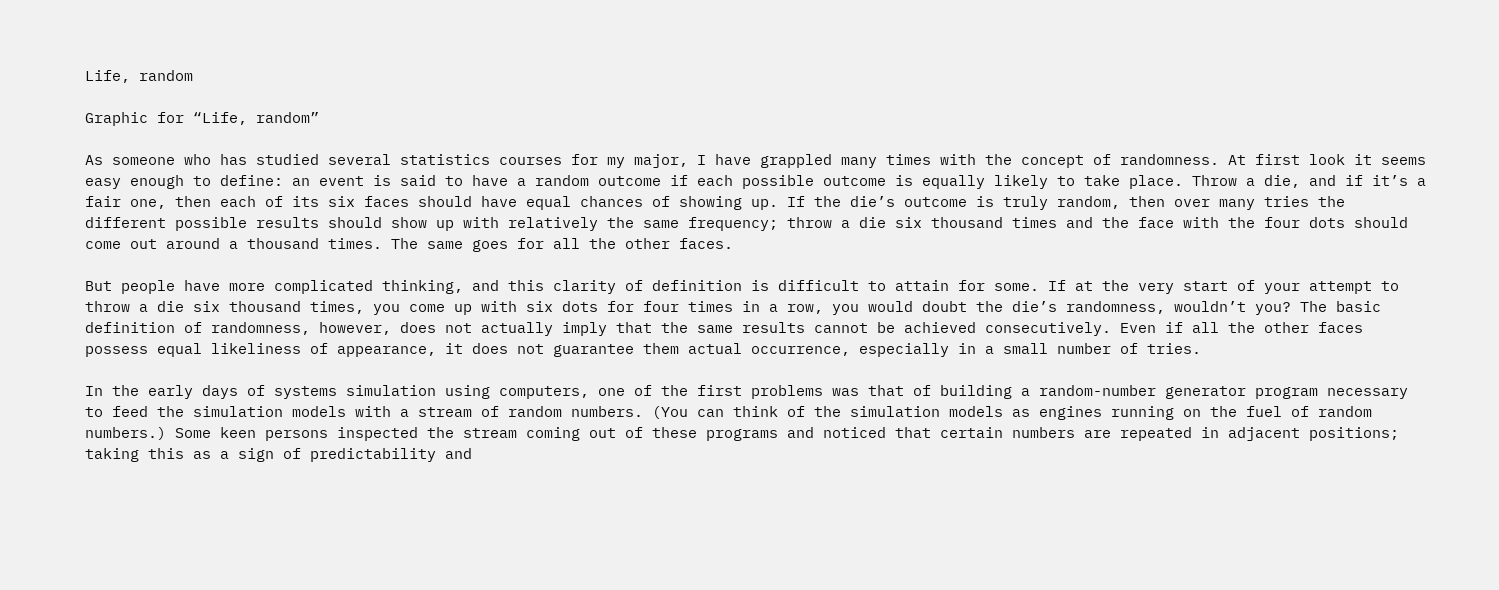Life, random

Graphic for “Life, random”

As someone who has studied several statistics courses for my major, I have grappled many times with the concept of randomness. At first look it seems easy enough to define: an event is said to have a random outcome if each possible outcome is equally likely to take place. Throw a die, and if it’s a fair one, then each of its six faces should have equal chances of showing up. If the die’s outcome is truly random, then over many tries the different possible results should show up with relatively the same frequency; throw a die six thousand times and the face with the four dots should come out around a thousand times. The same goes for all the other faces.

But people have more complicated thinking, and this clarity of definition is difficult to attain for some. If at the very start of your attempt to throw a die six thousand times, you come up with six dots for four times in a row, you would doubt the die’s randomness, wouldn’t you? The basic definition of randomness, however, does not actually imply that the same results cannot be achieved consecutively. Even if all the other faces possess equal likeliness of appearance, it does not guarantee them actual occurrence, especially in a small number of tries.

In the early days of systems simulation using computers, one of the first problems was that of building a random-number generator program necessary to feed the simulation models with a stream of random numbers. (You can think of the simulation models as engines running on the fuel of random numbers.) Some keen persons inspected the stream coming out of these programs and noticed that certain numbers are repeated in adjacent positions; taking this as a sign of predictability and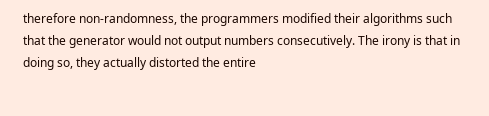therefore non-randomness, the programmers modified their algorithms such that the generator would not output numbers consecutively. The irony is that in doing so, they actually distorted the entire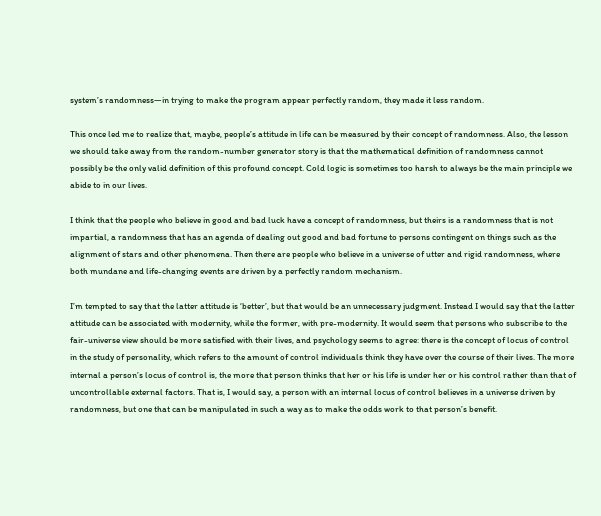system’s randomness—in trying to make the program appear perfectly random, they made it less random.

This once led me to realize that, maybe, people’s attitude in life can be measured by their concept of randomness. Also, the lesson we should take away from the random-number generator story is that the mathematical definition of randomness cannot possibly be the only valid definition of this profound concept. Cold logic is sometimes too harsh to always be the main principle we abide to in our lives.

I think that the people who believe in good and bad luck have a concept of randomness, but theirs is a randomness that is not impartial, a randomness that has an agenda of dealing out good and bad fortune to persons contingent on things such as the alignment of stars and other phenomena. Then there are people who believe in a universe of utter and rigid randomness, where both mundane and life-changing events are driven by a perfectly random mechanism.

I’m tempted to say that the latter attitude is ‘better’, but that would be an unnecessary judgment. Instead I would say that the latter attitude can be associated with modernity, while the former, with pre-modernity. It would seem that persons who subscribe to the fair-universe view should be more satisfied with their lives, and psychology seems to agree: there is the concept of locus of control in the study of personality, which refers to the amount of control individuals think they have over the course of their lives. The more internal a person’s locus of control is, the more that person thinks that her or his life is under her or his control rather than that of uncontrollable external factors. That is, I would say, a person with an internal locus of control believes in a universe driven by randomness, but one that can be manipulated in such a way as to make the odds work to that person’s benefit.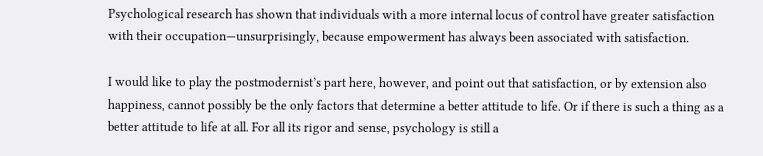Psychological research has shown that individuals with a more internal locus of control have greater satisfaction with their occupation—unsurprisingly, because empowerment has always been associated with satisfaction.

I would like to play the postmodernist’s part here, however, and point out that satisfaction, or by extension also happiness, cannot possibly be the only factors that determine a better attitude to life. Or if there is such a thing as a better attitude to life at all. For all its rigor and sense, psychology is still a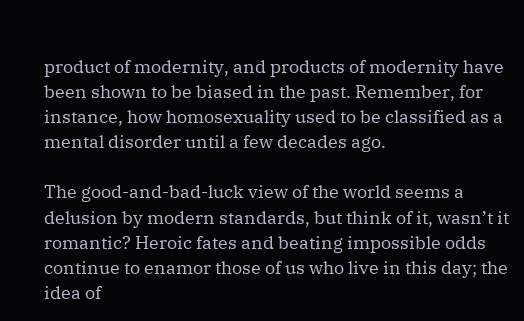product of modernity, and products of modernity have been shown to be biased in the past. Remember, for instance, how homosexuality used to be classified as a mental disorder until a few decades ago.

The good-and-bad-luck view of the world seems a delusion by modern standards, but think of it, wasn’t it romantic? Heroic fates and beating impossible odds continue to enamor those of us who live in this day; the idea of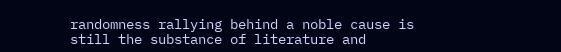randomness rallying behind a noble cause is still the substance of literature and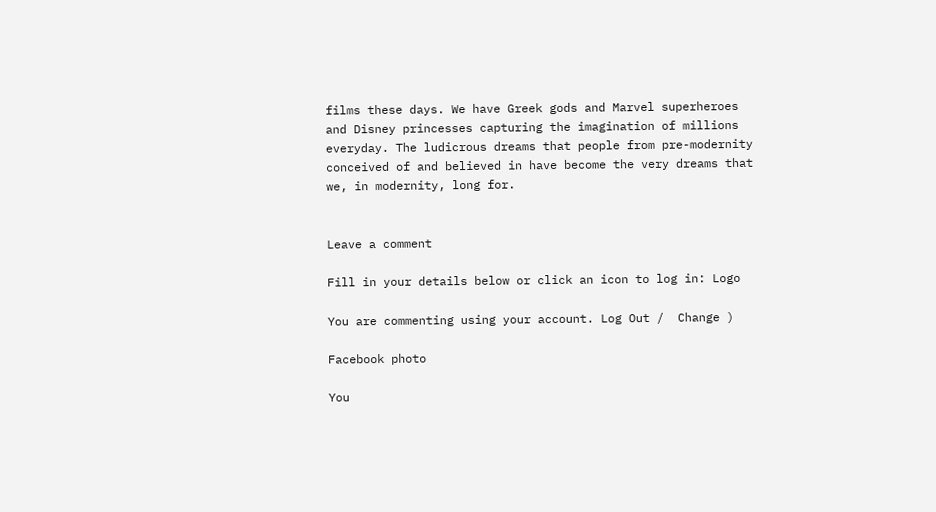films these days. We have Greek gods and Marvel superheroes and Disney princesses capturing the imagination of millions everyday. The ludicrous dreams that people from pre-modernity conceived of and believed in have become the very dreams that we, in modernity, long for.


Leave a comment

Fill in your details below or click an icon to log in: Logo

You are commenting using your account. Log Out /  Change )

Facebook photo

You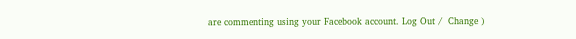are commenting using your Facebook account. Log Out /  Change )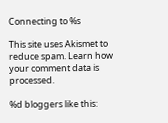Connecting to %s

This site uses Akismet to reduce spam. Learn how your comment data is processed.

%d bloggers like this: